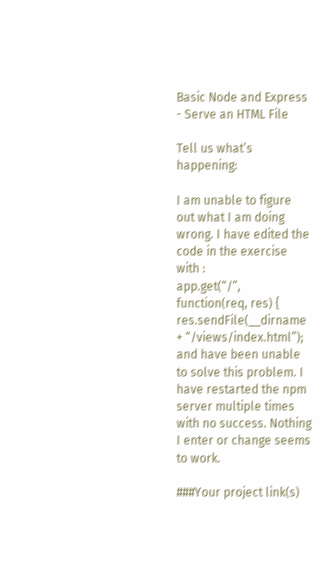Basic Node and Express - Serve an HTML File

Tell us what’s happening:

I am unable to figure out what I am doing wrong. I have edited the code in the exercise with :
app.get(“/”, function(req, res) {
res.sendFile(__dirname + “/views/index.html”);
and have been unable to solve this problem. I have restarted the npm server multiple times with no success. Nothing I enter or change seems to work.

###Your project link(s)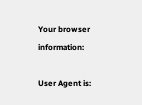Your browser information:

User Agent is: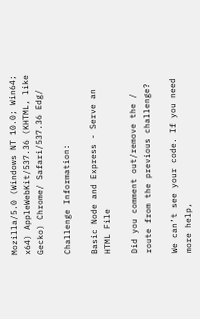Mozilla/5.0 (Windows NT 10.0; Win64; x64) AppleWebKit/537.36 (KHTML, like Gecko) Chrome/ Safari/537.36 Edg/

Challenge Information:

Basic Node and Express - Serve an HTML File

Did you comment out/remove the / route from the previous challenge?

We can’t see your code. If you need more help,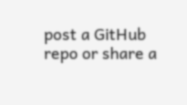post a GitHub repo or share a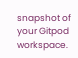snapshot of your Gitpod workspace.